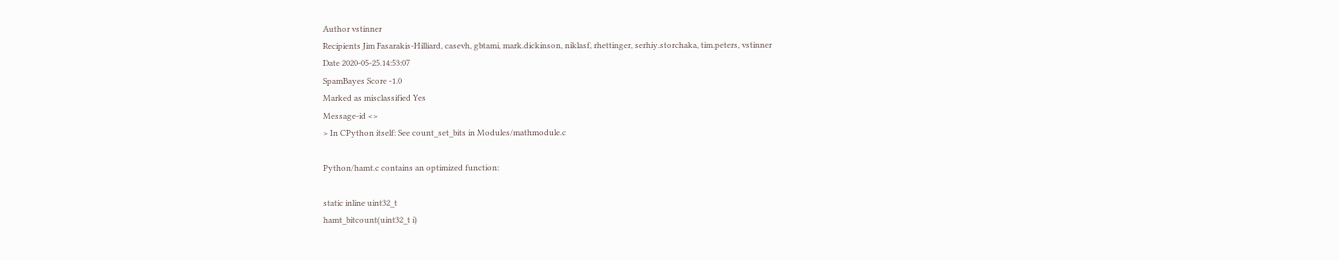Author vstinner
Recipients Jim Fasarakis-Hilliard, casevh, gbtami, mark.dickinson, niklasf, rhettinger, serhiy.storchaka, tim.peters, vstinner
Date 2020-05-25.14:53:07
SpamBayes Score -1.0
Marked as misclassified Yes
Message-id <>
> In CPython itself: See count_set_bits in Modules/mathmodule.c

Python/hamt.c contains an optimized function:

static inline uint32_t
hamt_bitcount(uint32_t i)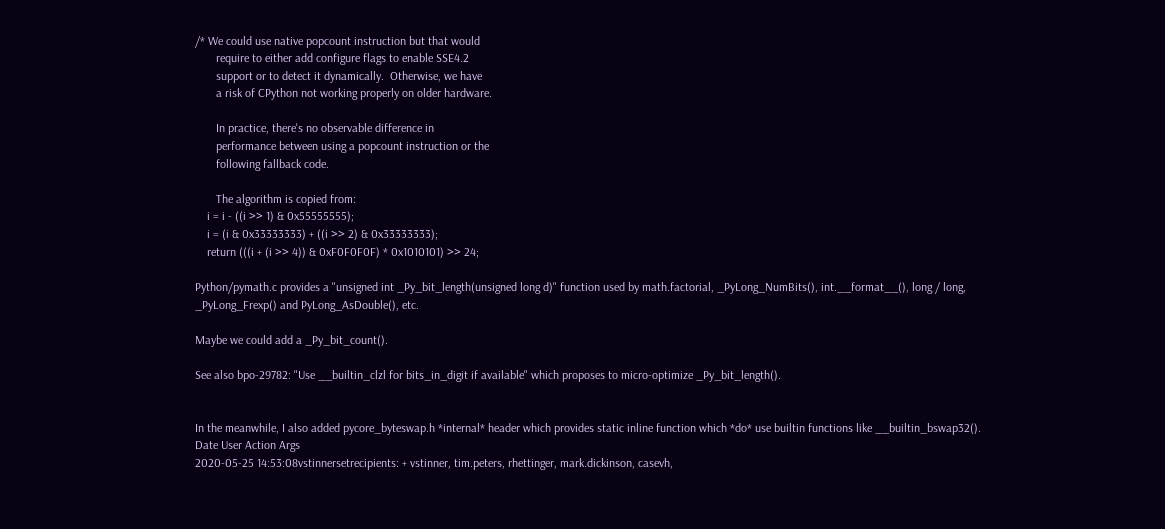/* We could use native popcount instruction but that would
       require to either add configure flags to enable SSE4.2
       support or to detect it dynamically.  Otherwise, we have
       a risk of CPython not working properly on older hardware.

       In practice, there's no observable difference in
       performance between using a popcount instruction or the
       following fallback code.

       The algorithm is copied from:
    i = i - ((i >> 1) & 0x55555555);
    i = (i & 0x33333333) + ((i >> 2) & 0x33333333);
    return (((i + (i >> 4)) & 0xF0F0F0F) * 0x1010101) >> 24;

Python/pymath.c provides a "unsigned int _Py_bit_length(unsigned long d)" function used by math.factorial, _PyLong_NumBits(), int.__format__(), long / long, _PyLong_Frexp() and PyLong_AsDouble(), etc.

Maybe we could add a _Py_bit_count().

See also bpo-29782: "Use __builtin_clzl for bits_in_digit if available" which proposes to micro-optimize _Py_bit_length().


In the meanwhile, I also added pycore_byteswap.h *internal* header which provides static inline function which *do* use builtin functions like __builtin_bswap32().
Date User Action Args
2020-05-25 14:53:08vstinnersetrecipients: + vstinner, tim.peters, rhettinger, mark.dickinson, casevh,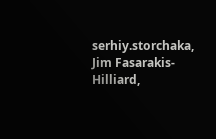serhiy.storchaka, Jim Fasarakis-Hilliard,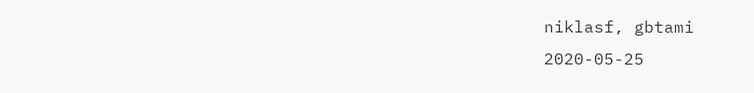niklasf, gbtami
2020-05-25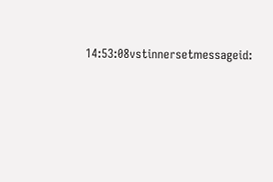14:53:08vstinnersetmessageid: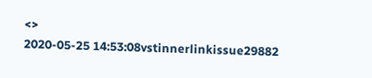<>
2020-05-25 14:53:08vstinnerlinkissue29882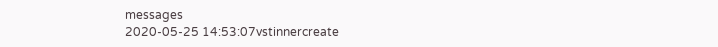messages
2020-05-25 14:53:07vstinnercreate